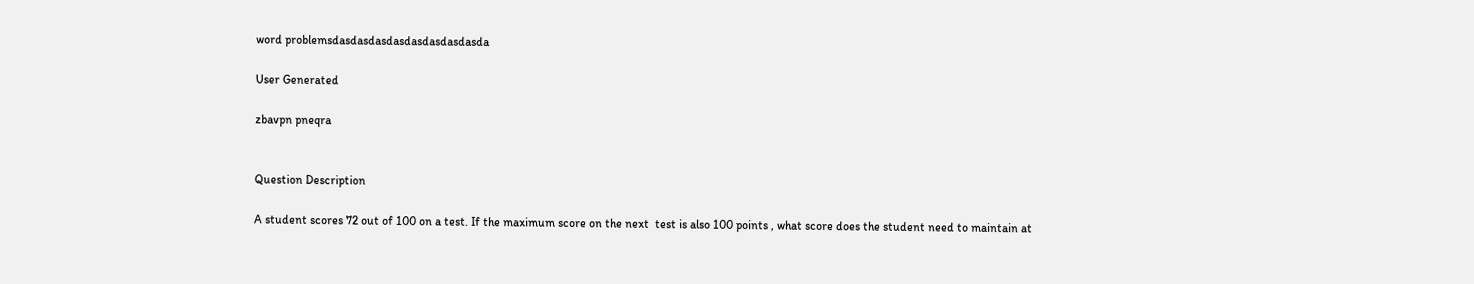word problemsdasdasdasdasdasdasdasdasda

User Generated

zbavpn pneqra


Question Description

A student scores 72 out of 100 on a test. If the maximum score on the next  test is also 100 points , what score does the student need to maintain at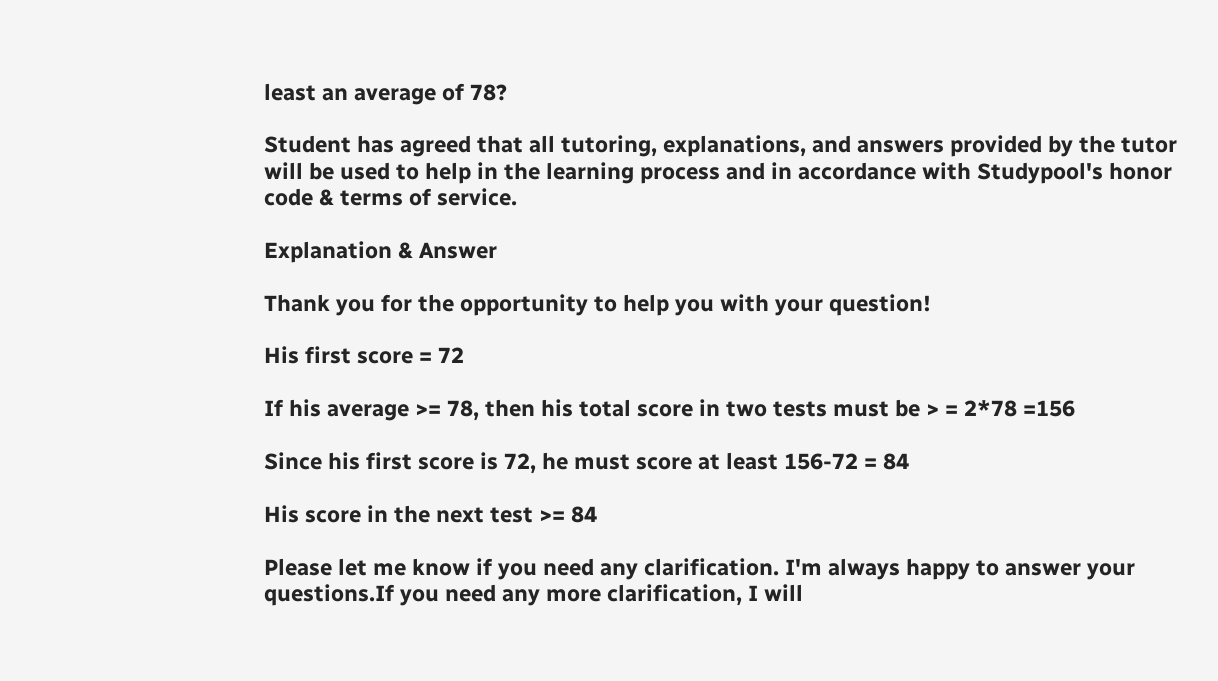least an average of 78?

Student has agreed that all tutoring, explanations, and answers provided by the tutor will be used to help in the learning process and in accordance with Studypool's honor code & terms of service.

Explanation & Answer

Thank you for the opportunity to help you with your question!

His first score = 72

If his average >= 78, then his total score in two tests must be > = 2*78 =156

Since his first score is 72, he must score at least 156-72 = 84

His score in the next test >= 84

Please let me know if you need any clarification. I'm always happy to answer your questions.If you need any more clarification, I will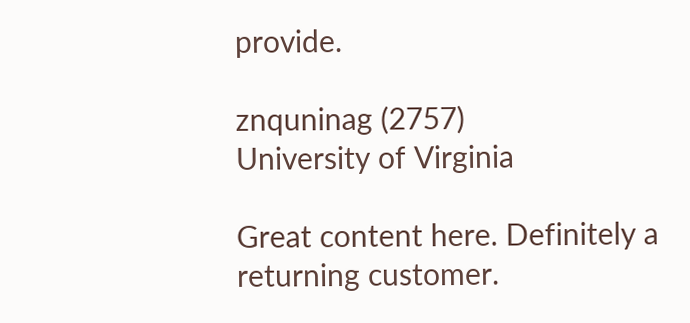provide.

znquninag (2757)
University of Virginia

Great content here. Definitely a returning customer.